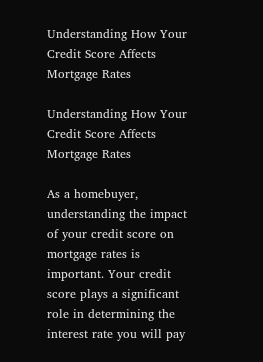Understanding How Your Credit Score Affects Mortgage Rates

Understanding How Your Credit Score Affects Mortgage Rates

As a homebuyer, understanding the impact of your credit score on mortgage rates is important. Your credit score plays a significant role in determining the interest rate you will pay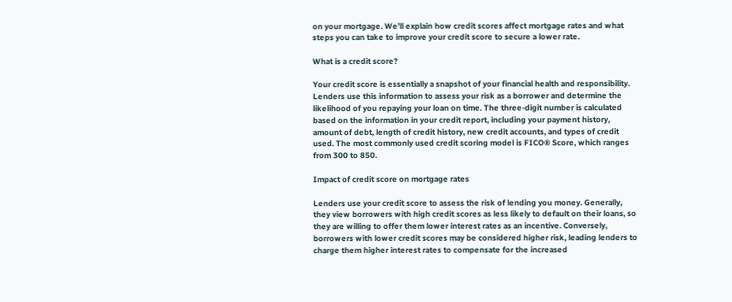on your mortgage. We’ll explain how credit scores affect mortgage rates and what steps you can take to improve your credit score to secure a lower rate.

What is a credit score?

Your credit score is essentially a snapshot of your financial health and responsibility. Lenders use this information to assess your risk as a borrower and determine the likelihood of you repaying your loan on time. The three-digit number is calculated based on the information in your credit report, including your payment history, amount of debt, length of credit history, new credit accounts, and types of credit used. The most commonly used credit scoring model is FICO® Score, which ranges from 300 to 850.

Impact of credit score on mortgage rates

Lenders use your credit score to assess the risk of lending you money. Generally, they view borrowers with high credit scores as less likely to default on their loans, so they are willing to offer them lower interest rates as an incentive. Conversely, borrowers with lower credit scores may be considered higher risk, leading lenders to charge them higher interest rates to compensate for the increased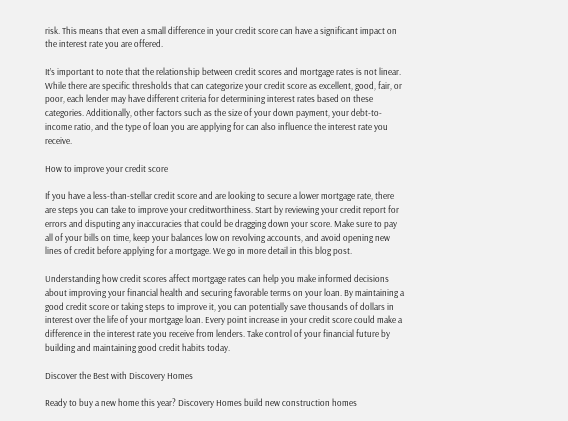risk. This means that even a small difference in your credit score can have a significant impact on the interest rate you are offered.

It’s important to note that the relationship between credit scores and mortgage rates is not linear. While there are specific thresholds that can categorize your credit score as excellent, good, fair, or poor, each lender may have different criteria for determining interest rates based on these categories. Additionally, other factors such as the size of your down payment, your debt-to-income ratio, and the type of loan you are applying for can also influence the interest rate you receive.

How to improve your credit score

If you have a less-than-stellar credit score and are looking to secure a lower mortgage rate, there are steps you can take to improve your creditworthiness. Start by reviewing your credit report for errors and disputing any inaccuracies that could be dragging down your score. Make sure to pay all of your bills on time, keep your balances low on revolving accounts, and avoid opening new lines of credit before applying for a mortgage. We go in more detail in this blog post.

Understanding how credit scores affect mortgage rates can help you make informed decisions about improving your financial health and securing favorable terms on your loan. By maintaining a good credit score or taking steps to improve it, you can potentially save thousands of dollars in interest over the life of your mortgage loan. Every point increase in your credit score could make a difference in the interest rate you receive from lenders. Take control of your financial future by building and maintaining good credit habits today.

Discover the Best with Discovery Homes

Ready to buy a new home this year? Discovery Homes build new construction homes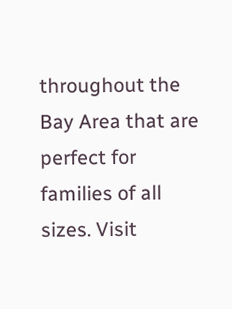throughout the Bay Area that are perfect for families of all sizes. Visit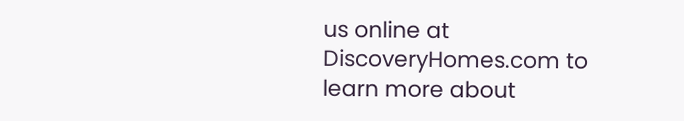us online at DiscoveryHomes.com to learn more about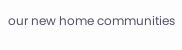our new home communities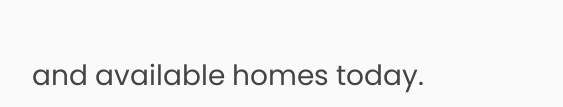and available homes today.